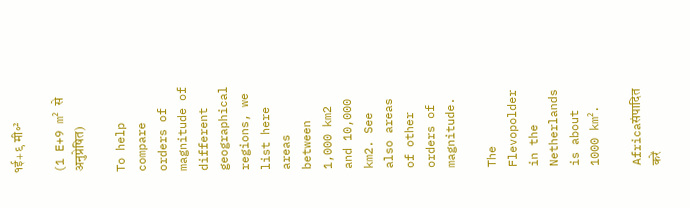१ई+९ मी॰²

(1 E+9 m² से अनुप्रेषित)

To help compare orders of magnitude of different geographical regions, we list here areas between 1,000 km2 and 10,000 km2. See also areas of other orders of magnitude.

The Flevopolder in the Netherlands is about 1000 km².

Africaसंपादित करें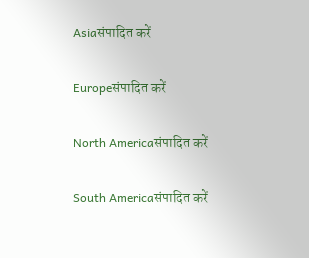Asiaसंपादित करें

Europeसंपादित करें

North Americaसंपादित करें

South Americaसंपादित करें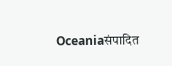Oceaniaसंपादित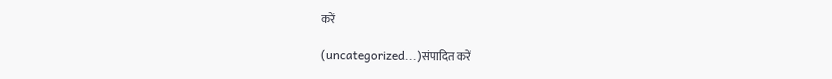करें

(uncategorized...)संपादित करें